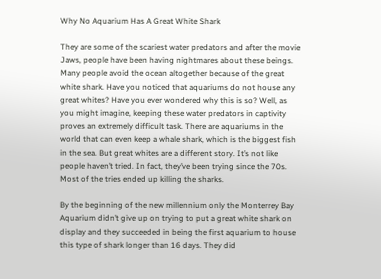Why No Aquarium Has A Great White Shark

They are some of the scariest water predators and after the movie Jaws, people have been having nightmares about these beings. Many people avoid the ocean altogether because of the great white shark. Have you noticed that aquariums do not house any great whites? Have you ever wondered why this is so? Well, as you might imagine, keeping these water predators in captivity proves an extremely difficult task. There are aquariums in the world that can even keep a whale shark, which is the biggest fish in the sea. But great whites are a different story. It’s not like people haven’t tried. In fact, they’ve been trying since the 70s. Most of the tries ended up killing the sharks.

By the beginning of the new millennium only the Monterrey Bay Aquarium didn’t give up on trying to put a great white shark on display and they succeeded in being the first aquarium to house this type of shark longer than 16 days. They did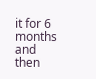it for 6 months and then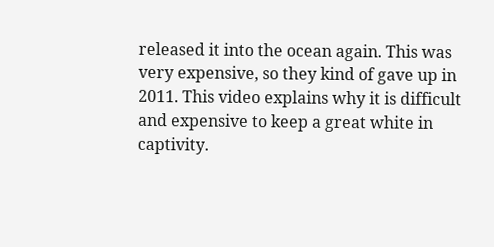released it into the ocean again. This was very expensive, so they kind of gave up in 2011. This video explains why it is difficult and expensive to keep a great white in captivity.